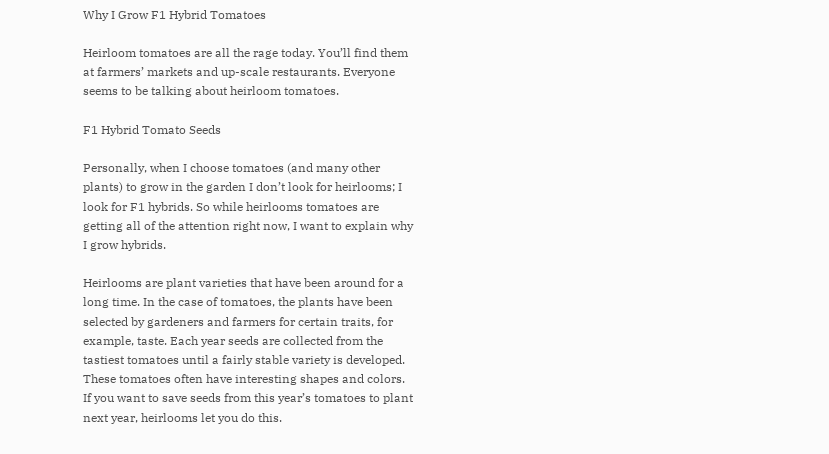Why I Grow F1 Hybrid Tomatoes

Heirloom tomatoes are all the rage today. You’ll find them at farmers’ markets and up-scale restaurants. Everyone seems to be talking about heirloom tomatoes.

F1 Hybrid Tomato Seeds

Personally, when I choose tomatoes (and many other plants) to grow in the garden I don’t look for heirlooms; I look for F1 hybrids. So while heirlooms tomatoes are getting all of the attention right now, I want to explain why I grow hybrids.

Heirlooms are plant varieties that have been around for a long time. In the case of tomatoes, the plants have been selected by gardeners and farmers for certain traits, for example, taste. Each year seeds are collected from the tastiest tomatoes until a fairly stable variety is developed. These tomatoes often have interesting shapes and colors. If you want to save seeds from this year’s tomatoes to plant next year, heirlooms let you do this.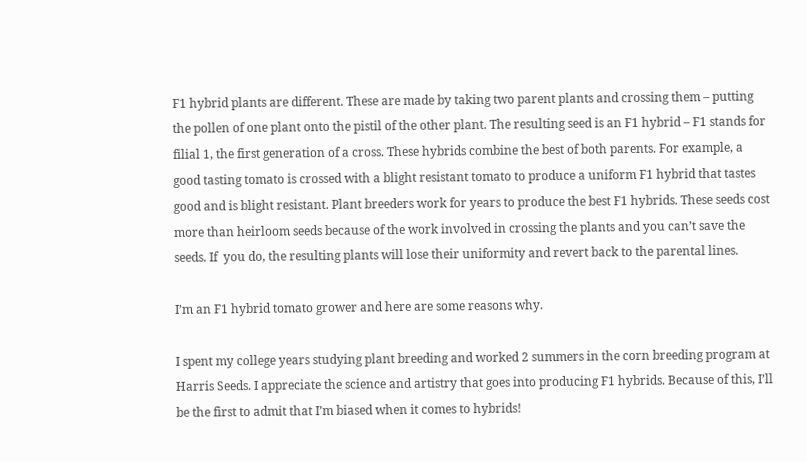F1 hybrid plants are different. These are made by taking two parent plants and crossing them – putting the pollen of one plant onto the pistil of the other plant. The resulting seed is an F1 hybrid – F1 stands for filial 1, the first generation of a cross. These hybrids combine the best of both parents. For example, a good tasting tomato is crossed with a blight resistant tomato to produce a uniform F1 hybrid that tastes good and is blight resistant. Plant breeders work for years to produce the best F1 hybrids. These seeds cost more than heirloom seeds because of the work involved in crossing the plants and you can’t save the seeds. If  you do, the resulting plants will lose their uniformity and revert back to the parental lines.

I’m an F1 hybrid tomato grower and here are some reasons why.

I spent my college years studying plant breeding and worked 2 summers in the corn breeding program at Harris Seeds. I appreciate the science and artistry that goes into producing F1 hybrids. Because of this, I’ll be the first to admit that I’m biased when it comes to hybrids!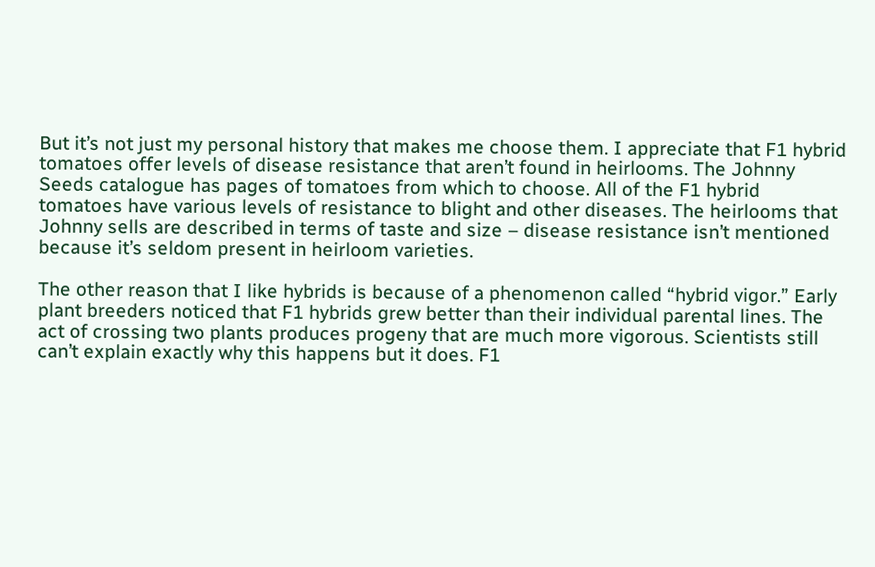But it’s not just my personal history that makes me choose them. I appreciate that F1 hybrid tomatoes offer levels of disease resistance that aren’t found in heirlooms. The Johnny Seeds catalogue has pages of tomatoes from which to choose. All of the F1 hybrid tomatoes have various levels of resistance to blight and other diseases. The heirlooms that Johnny sells are described in terms of taste and size – disease resistance isn’t mentioned because it’s seldom present in heirloom varieties.

The other reason that I like hybrids is because of a phenomenon called “hybrid vigor.” Early plant breeders noticed that F1 hybrids grew better than their individual parental lines. The act of crossing two plants produces progeny that are much more vigorous. Scientists still can’t explain exactly why this happens but it does. F1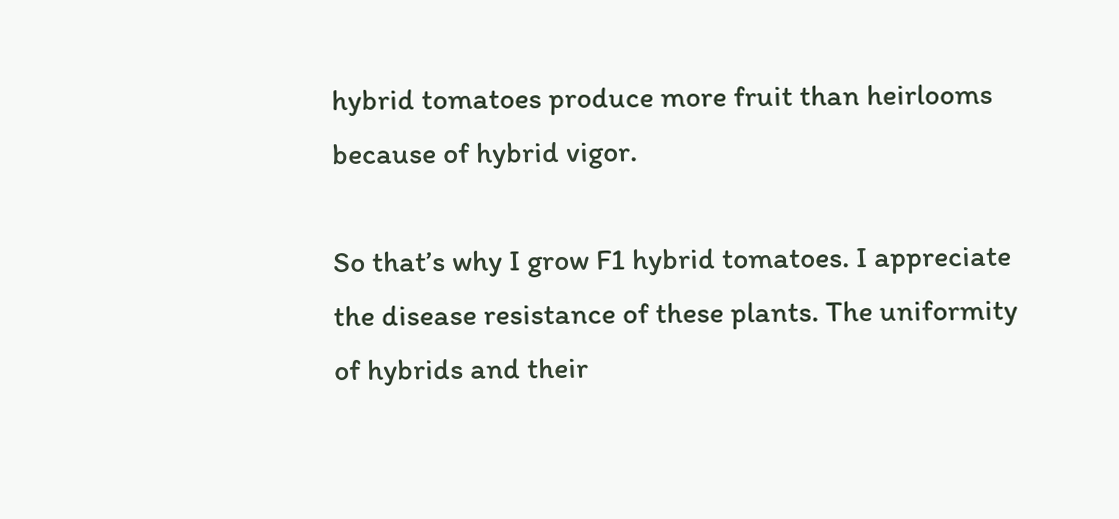hybrid tomatoes produce more fruit than heirlooms because of hybrid vigor.

So that’s why I grow F1 hybrid tomatoes. I appreciate the disease resistance of these plants. The uniformity of hybrids and their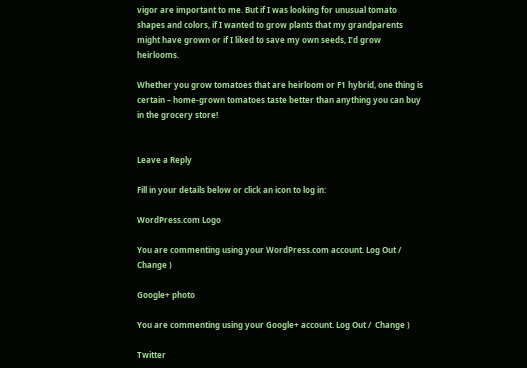vigor are important to me. But if I was looking for unusual tomato shapes and colors, if I wanted to grow plants that my grandparents might have grown or if I liked to save my own seeds, I’d grow heirlooms.

Whether you grow tomatoes that are heirloom or F1 hybrid, one thing is certain – home-grown tomatoes taste better than anything you can buy in the grocery store!


Leave a Reply

Fill in your details below or click an icon to log in:

WordPress.com Logo

You are commenting using your WordPress.com account. Log Out /  Change )

Google+ photo

You are commenting using your Google+ account. Log Out /  Change )

Twitter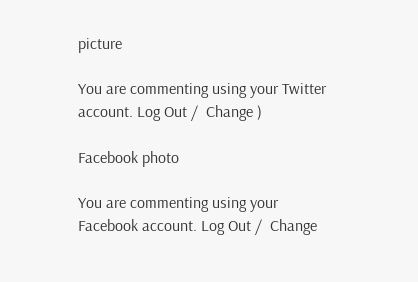picture

You are commenting using your Twitter account. Log Out /  Change )

Facebook photo

You are commenting using your Facebook account. Log Out /  Change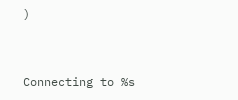)


Connecting to %s